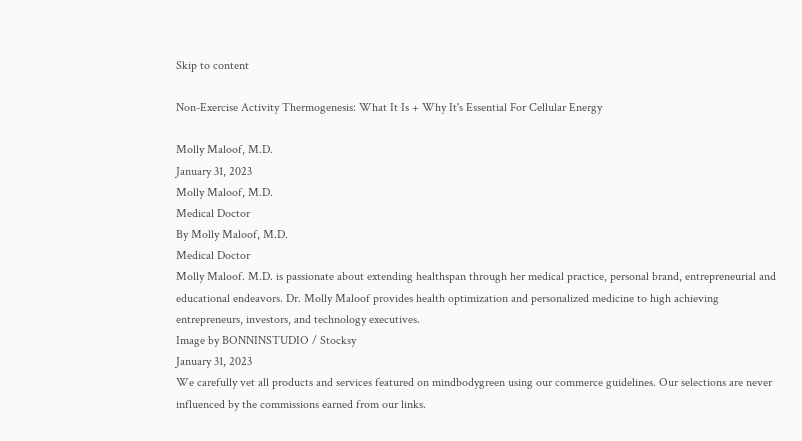Skip to content

Non-Exercise Activity Thermogenesis: What It Is + Why It's Essential For Cellular Energy

Molly Maloof, M.D.
January 31, 2023
Molly Maloof, M.D.
Medical Doctor
By Molly Maloof, M.D.
Medical Doctor
Molly Maloof. M.D. is passionate about extending healthspan through her medical practice, personal brand, entrepreneurial and educational endeavors. Dr. Molly Maloof provides health optimization and personalized medicine to high achieving entrepreneurs, investors, and technology executives.
Image by BONNINSTUDIO / Stocksy
January 31, 2023
We carefully vet all products and services featured on mindbodygreen using our commerce guidelines. Our selections are never influenced by the commissions earned from our links.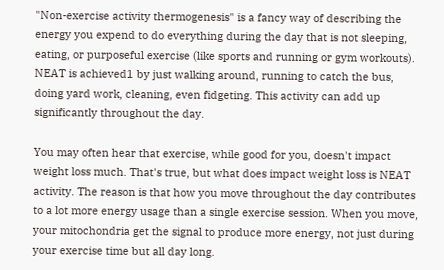"Non-exercise activity thermogenesis" is a fancy way of describing the energy you expend to do everything during the day that is not sleeping, eating, or purposeful exercise (like sports and running or gym workouts). NEAT is achieved1 by just walking around, running to catch the bus, doing yard work, cleaning, even fidgeting. This activity can add up significantly throughout the day.

You may often hear that exercise, while good for you, doesn't impact weight loss much. That's true, but what does impact weight loss is NEAT activity. The reason is that how you move throughout the day contributes to a lot more energy usage than a single exercise session. When you move, your mitochondria get the signal to produce more energy, not just during your exercise time but all day long.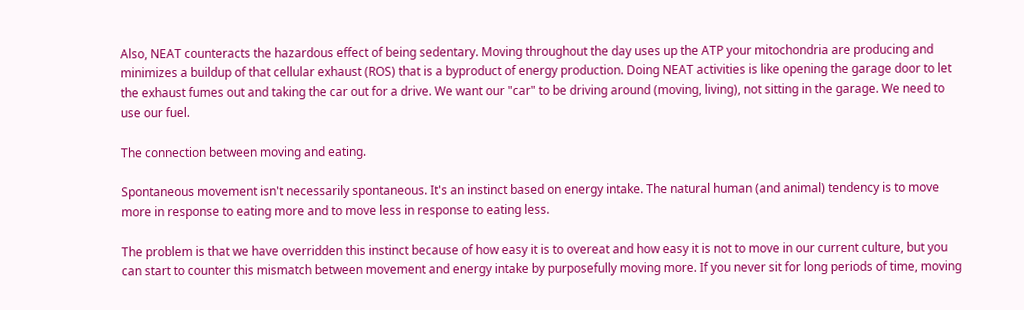Also, NEAT counteracts the hazardous effect of being sedentary. Moving throughout the day uses up the ATP your mitochondria are producing and minimizes a buildup of that cellular exhaust (ROS) that is a byproduct of energy production. Doing NEAT activities is like opening the garage door to let the exhaust fumes out and taking the car out for a drive. We want our "car" to be driving around (moving, living), not sitting in the garage. We need to use our fuel.

The connection between moving and eating.

Spontaneous movement isn't necessarily spontaneous. It's an instinct based on energy intake. The natural human (and animal) tendency is to move more in response to eating more and to move less in response to eating less.

The problem is that we have overridden this instinct because of how easy it is to overeat and how easy it is not to move in our current culture, but you can start to counter this mismatch between movement and energy intake by purposefully moving more. If you never sit for long periods of time, moving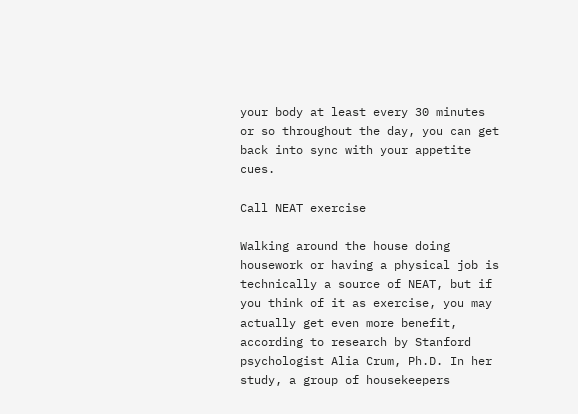your body at least every 30 minutes or so throughout the day, you can get back into sync with your appetite cues.

Call NEAT exercise

Walking around the house doing housework or having a physical job is technically a source of NEAT, but if you think of it as exercise, you may actually get even more benefit, according to research by Stanford psychologist Alia Crum, Ph.D. In her study, a group of housekeepers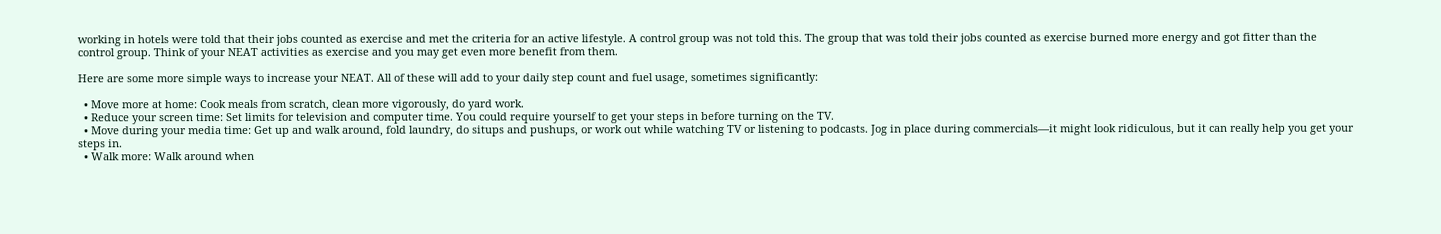working in hotels were told that their jobs counted as exercise and met the criteria for an active lifestyle. A control group was not told this. The group that was told their jobs counted as exercise burned more energy and got fitter than the control group. Think of your NEAT activities as exercise and you may get even more benefit from them.

Here are some more simple ways to increase your NEAT. All of these will add to your daily step count and fuel usage, sometimes significantly:

  • Move more at home: Cook meals from scratch, clean more vigorously, do yard work.
  • Reduce your screen time: Set limits for television and computer time. You could require yourself to get your steps in before turning on the TV.
  • Move during your media time: Get up and walk around, fold laundry, do situps and pushups, or work out while watching TV or listening to podcasts. Jog in place during commercials—it might look ridiculous, but it can really help you get your steps in.
  • Walk more: Walk around when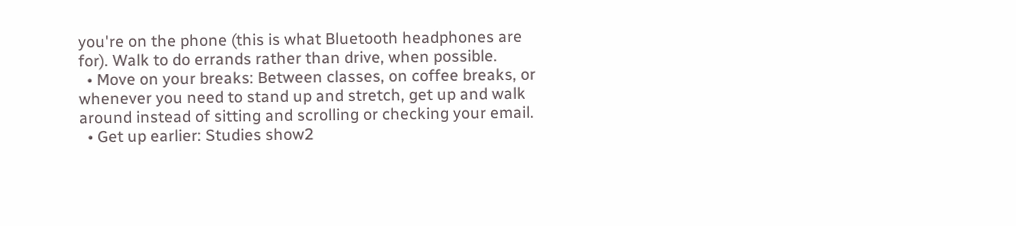you're on the phone (this is what Bluetooth headphones are for). Walk to do errands rather than drive, when possible.
  • Move on your breaks: Between classes, on coffee breaks, or whenever you need to stand up and stretch, get up and walk around instead of sitting and scrolling or checking your email.
  • Get up earlier: Studies show2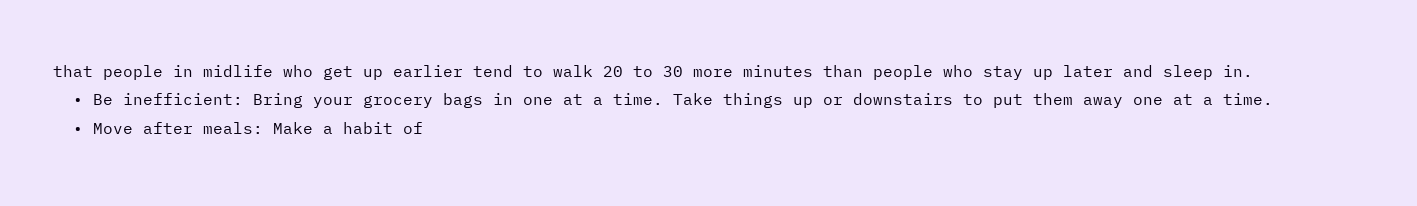that people in midlife who get up earlier tend to walk 20 to 30 more minutes than people who stay up later and sleep in.
  • Be inefficient: Bring your grocery bags in one at a time. Take things up or downstairs to put them away one at a time.
  • Move after meals: Make a habit of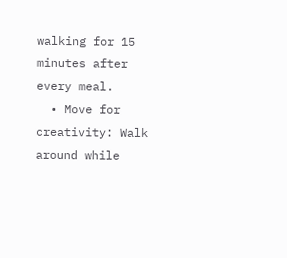walking for 15 minutes after every meal.
  • Move for creativity: Walk around while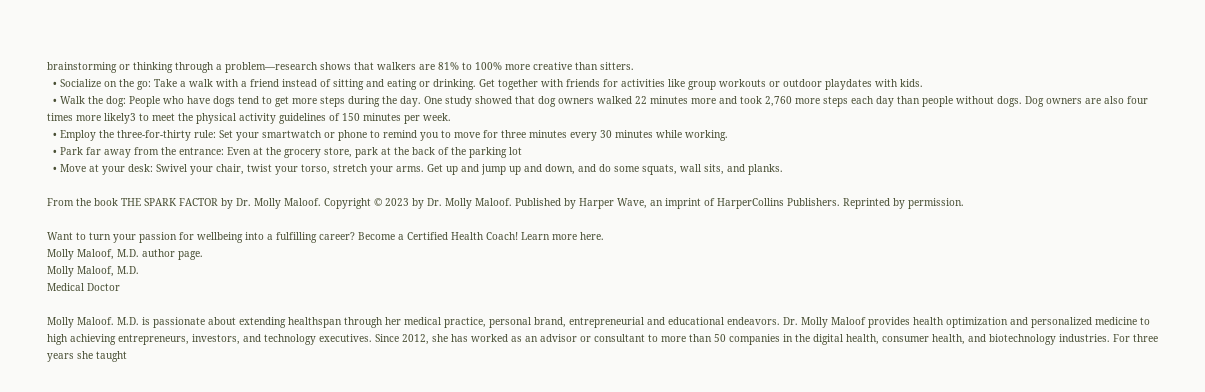brainstorming or thinking through a problem—research shows that walkers are 81% to 100% more creative than sitters.
  • Socialize on the go: Take a walk with a friend instead of sitting and eating or drinking. Get together with friends for activities like group workouts or outdoor playdates with kids.
  • Walk the dog: People who have dogs tend to get more steps during the day. One study showed that dog owners walked 22 minutes more and took 2,760 more steps each day than people without dogs. Dog owners are also four times more likely3 to meet the physical activity guidelines of 150 minutes per week.
  • Employ the three-for-thirty rule: Set your smartwatch or phone to remind you to move for three minutes every 30 minutes while working.
  • Park far away from the entrance: Even at the grocery store, park at the back of the parking lot
  • Move at your desk: Swivel your chair, twist your torso, stretch your arms. Get up and jump up and down, and do some squats, wall sits, and planks.

From the book THE SPARK FACTOR by Dr. Molly Maloof. Copyright © 2023 by Dr. Molly Maloof. Published by Harper Wave, an imprint of HarperCollins Publishers. Reprinted by permission.

Want to turn your passion for wellbeing into a fulfilling career? Become a Certified Health Coach! Learn more here.
Molly Maloof, M.D. author page.
Molly Maloof, M.D.
Medical Doctor

Molly Maloof. M.D. is passionate about extending healthspan through her medical practice, personal brand, entrepreneurial and educational endeavors. Dr. Molly Maloof provides health optimization and personalized medicine to high achieving entrepreneurs, investors, and technology executives. Since 2012, she has worked as an advisor or consultant to more than 50 companies in the digital health, consumer health, and biotechnology industries. For three years she taught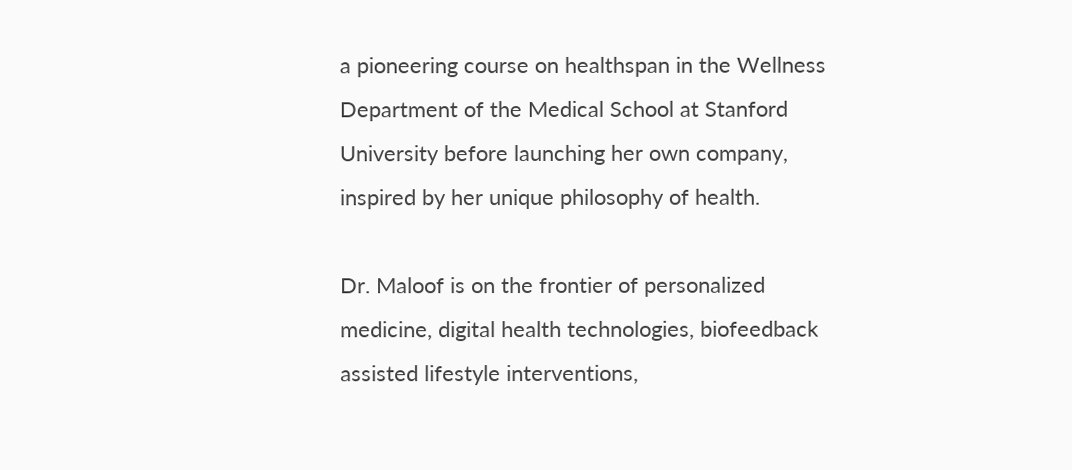a pioneering course on healthspan in the Wellness Department of the Medical School at Stanford University before launching her own company, inspired by her unique philosophy of health.

Dr. Maloof is on the frontier of personalized medicine, digital health technologies, biofeedback assisted lifestyle interventions,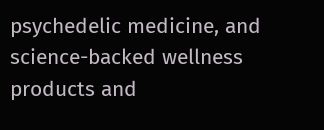psychedelic medicine, and science-backed wellness products and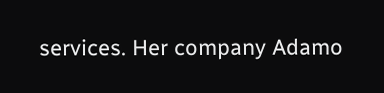services. Her company Adamo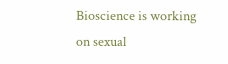Bioscience is working on sexual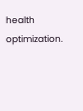health optimization.